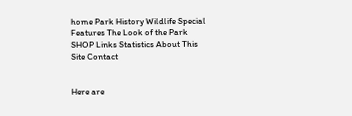home Park History Wildlife Special Features The Look of the Park SHOP Links Statistics About This Site Contact


Here are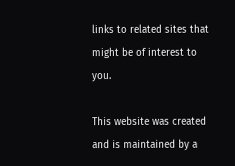links to related sites that might be of interest to you.

This website was created and is maintained by a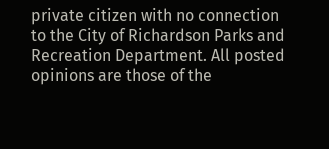private citizen with no connection to the City of Richardson Parks and Recreation Department. All posted opinions are those of the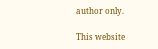author only.

This website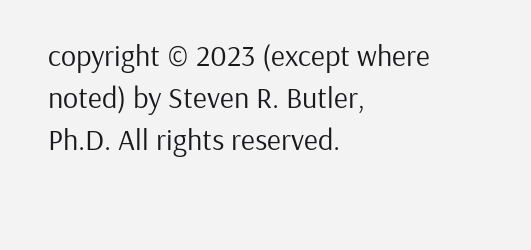copyright © 2023 (except where noted) by Steven R. Butler, Ph.D. All rights reserved.